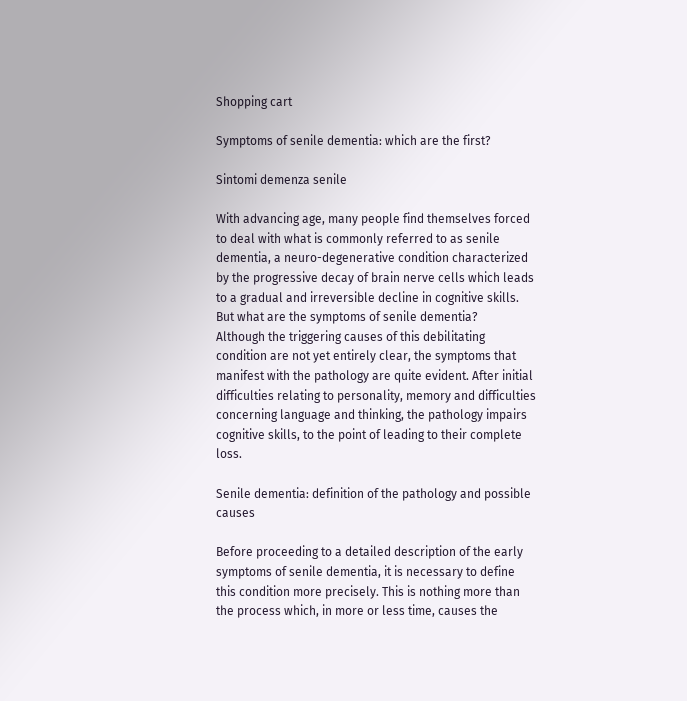Shopping cart

Symptoms of senile dementia: which are the first?

Sintomi demenza senile

With advancing age, many people find themselves forced to deal with what is commonly referred to as senile dementia, a neuro-degenerative condition characterized by the progressive decay of brain nerve cells which leads to a gradual and irreversible decline in cognitive skills. But what are the symptoms of senile dementia?
Although the triggering causes of this debilitating condition are not yet entirely clear, the symptoms that manifest with the pathology are quite evident. After initial difficulties relating to personality, memory and difficulties concerning language and thinking, the pathology impairs cognitive skills, to the point of leading to their complete loss.

Senile dementia: definition of the pathology and possible causes

Before proceeding to a detailed description of the early symptoms of senile dementia, it is necessary to define this condition more precisely. This is nothing more than the process which, in more or less time, causes the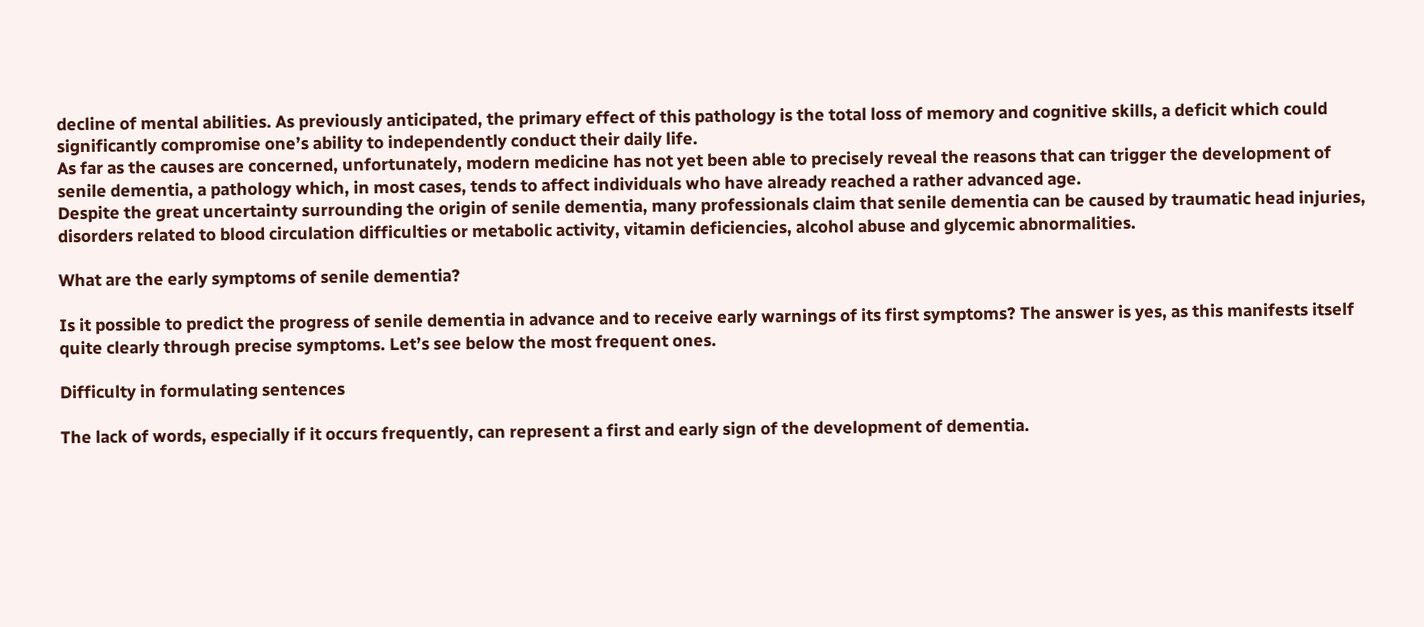decline of mental abilities. As previously anticipated, the primary effect of this pathology is the total loss of memory and cognitive skills, a deficit which could significantly compromise one’s ability to independently conduct their daily life.
As far as the causes are concerned, unfortunately, modern medicine has not yet been able to precisely reveal the reasons that can trigger the development of senile dementia, a pathology which, in most cases, tends to affect individuals who have already reached a rather advanced age.
Despite the great uncertainty surrounding the origin of senile dementia, many professionals claim that senile dementia can be caused by traumatic head injuries, disorders related to blood circulation difficulties or metabolic activity, vitamin deficiencies, alcohol abuse and glycemic abnormalities.

What are the early symptoms of senile dementia?

Is it possible to predict the progress of senile dementia in advance and to receive early warnings of its first symptoms? The answer is yes, as this manifests itself quite clearly through precise symptoms. Let’s see below the most frequent ones.

Difficulty in formulating sentences

The lack of words, especially if it occurs frequently, can represent a first and early sign of the development of dementia.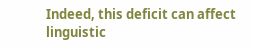Indeed, this deficit can affect linguistic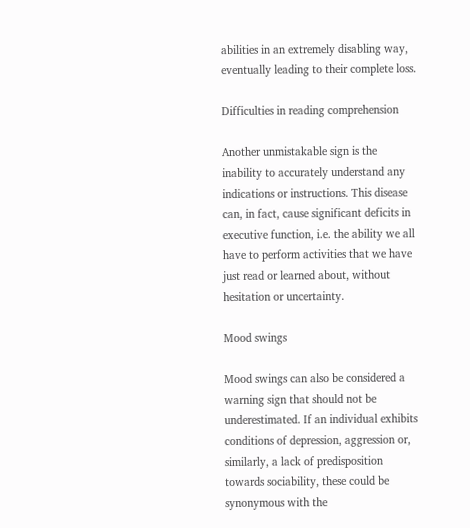abilities in an extremely disabling way, eventually leading to their complete loss.

Difficulties in reading comprehension

Another unmistakable sign is the inability to accurately understand any indications or instructions. This disease can, in fact, cause significant deficits in executive function, i.e. the ability we all have to perform activities that we have just read or learned about, without hesitation or uncertainty.

Mood swings

Mood swings can also be considered a warning sign that should not be underestimated. If an individual exhibits conditions of depression, aggression or, similarly, a lack of predisposition towards sociability, these could be synonymous with the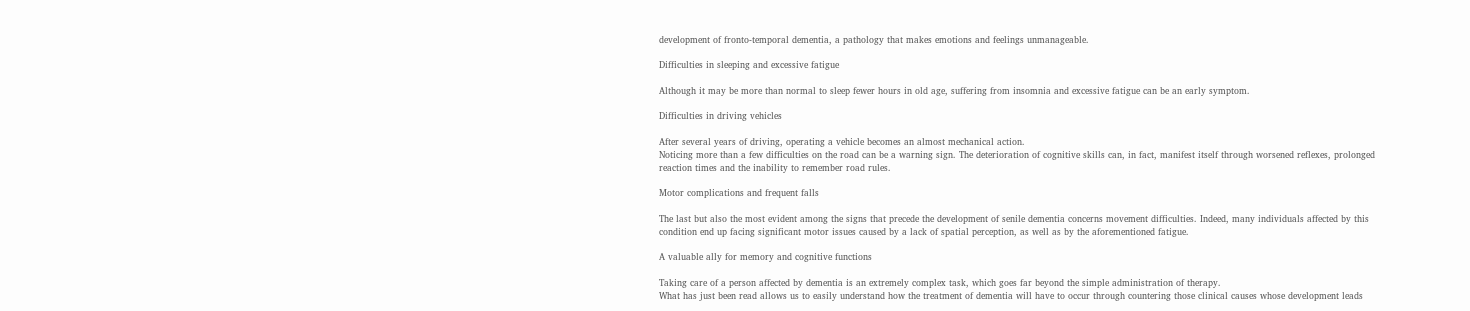development of fronto-temporal dementia, a pathology that makes emotions and feelings unmanageable.

Difficulties in sleeping and excessive fatigue

Although it may be more than normal to sleep fewer hours in old age, suffering from insomnia and excessive fatigue can be an early symptom.

Difficulties in driving vehicles

After several years of driving, operating a vehicle becomes an almost mechanical action.
Noticing more than a few difficulties on the road can be a warning sign. The deterioration of cognitive skills can, in fact, manifest itself through worsened reflexes, prolonged reaction times and the inability to remember road rules.

Motor complications and frequent falls

The last but also the most evident among the signs that precede the development of senile dementia concerns movement difficulties. Indeed, many individuals affected by this condition end up facing significant motor issues caused by a lack of spatial perception, as well as by the aforementioned fatigue.

A valuable ally for memory and cognitive functions

Taking care of a person affected by dementia is an extremely complex task, which goes far beyond the simple administration of therapy.
What has just been read allows us to easily understand how the treatment of dementia will have to occur through countering those clinical causes whose development leads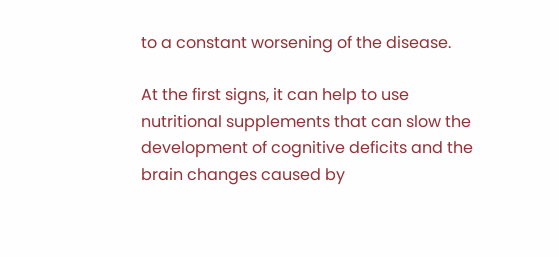to a constant worsening of the disease.

At the first signs, it can help to use nutritional supplements that can slow the development of cognitive deficits and the brain changes caused by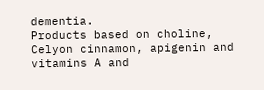dementia.
Products based on choline, Celyon cinnamon, apigenin and vitamins A and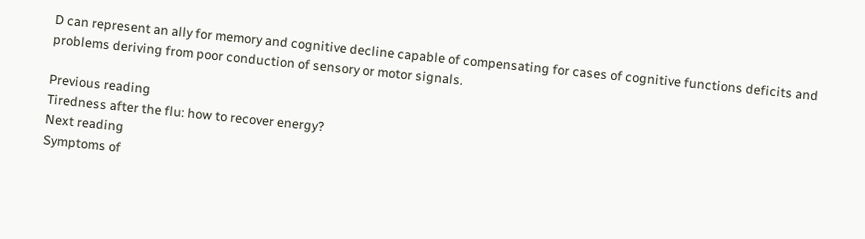D can represent an ally for memory and cognitive decline capable of compensating for cases of cognitive functions deficits and problems deriving from poor conduction of sensory or motor signals.

Previous reading
Tiredness after the flu: how to recover energy?
Next reading
Symptoms of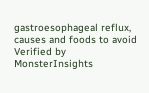gastroesophageal reflux, causes and foods to avoid
Verified by MonsterInsights